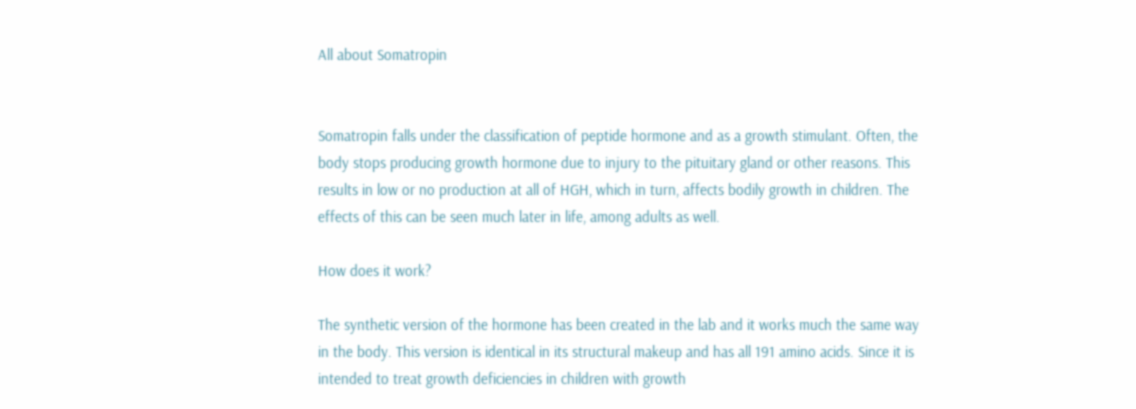All about Somatropin


Somatropin falls under the classification of peptide hormone and as a growth stimulant. Often, the body stops producing growth hormone due to injury to the pituitary gland or other reasons. This results in low or no production at all of HGH, which in turn, affects bodily growth in children. The effects of this can be seen much later in life, among adults as well.

How does it work?

The synthetic version of the hormone has been created in the lab and it works much the same way in the body. This version is identical in its structural makeup and has all 191 amino acids. Since it is intended to treat growth deficiencies in children with growth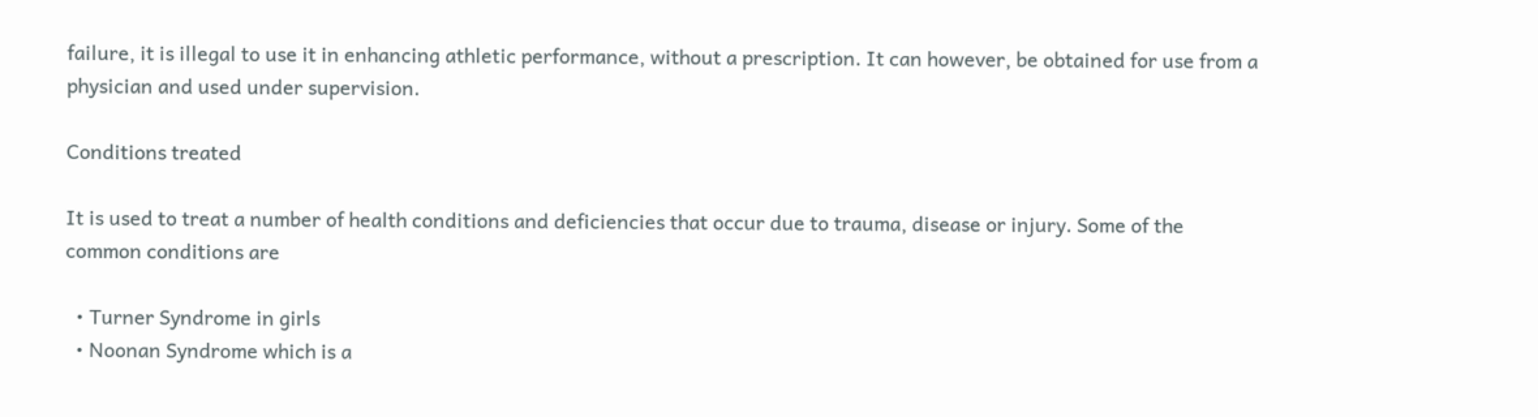failure, it is illegal to use it in enhancing athletic performance, without a prescription. It can however, be obtained for use from a physician and used under supervision.

Conditions treated

It is used to treat a number of health conditions and deficiencies that occur due to trauma, disease or injury. Some of the common conditions are

  • Turner Syndrome in girls
  • Noonan Syndrome which is a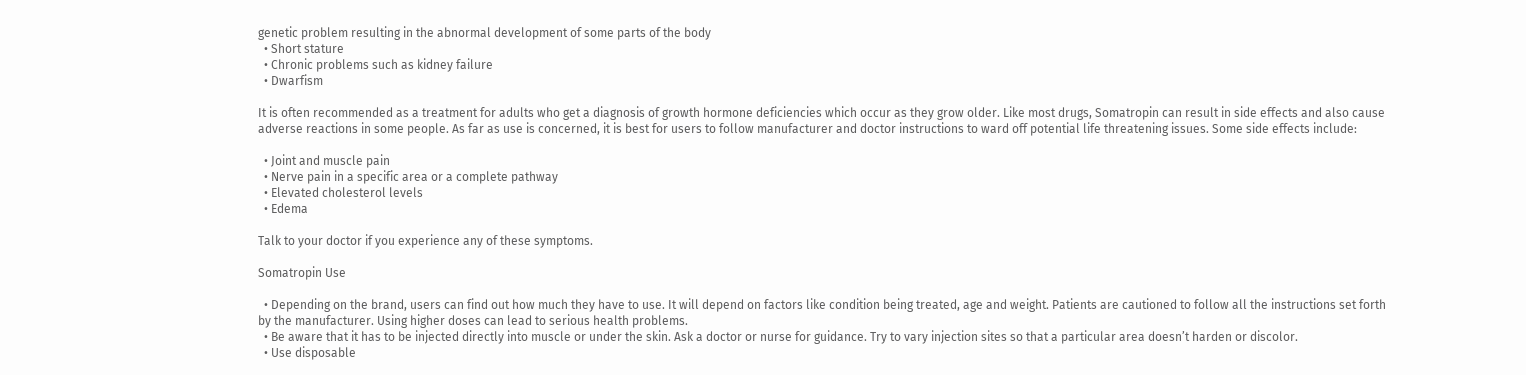genetic problem resulting in the abnormal development of some parts of the body
  • Short stature
  • Chronic problems such as kidney failure
  • Dwarfism

It is often recommended as a treatment for adults who get a diagnosis of growth hormone deficiencies which occur as they grow older. Like most drugs, Somatropin can result in side effects and also cause adverse reactions in some people. As far as use is concerned, it is best for users to follow manufacturer and doctor instructions to ward off potential life threatening issues. Some side effects include:

  • Joint and muscle pain
  • Nerve pain in a specific area or a complete pathway
  • Elevated cholesterol levels
  • Edema

Talk to your doctor if you experience any of these symptoms.

Somatropin Use

  • Depending on the brand, users can find out how much they have to use. It will depend on factors like condition being treated, age and weight. Patients are cautioned to follow all the instructions set forth by the manufacturer. Using higher doses can lead to serious health problems.
  • Be aware that it has to be injected directly into muscle or under the skin. Ask a doctor or nurse for guidance. Try to vary injection sites so that a particular area doesn’t harden or discolor.
  • Use disposable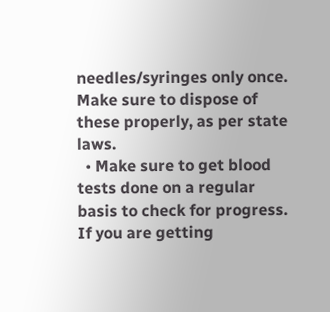needles/syringes only once. Make sure to dispose of these properly, as per state laws.
  • Make sure to get blood tests done on a regular basis to check for progress. If you are getting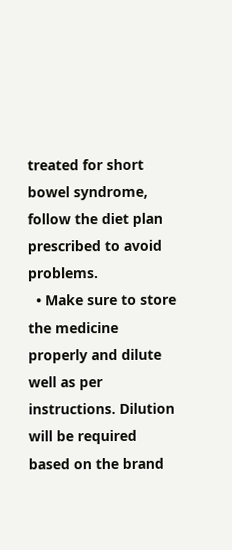treated for short bowel syndrome, follow the diet plan prescribed to avoid problems.
  • Make sure to store the medicine properly and dilute well as per instructions. Dilution will be required based on the brand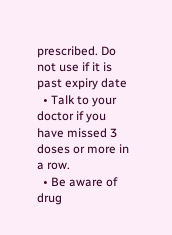prescribed. Do not use if it is past expiry date
  • Talk to your doctor if you have missed 3 doses or more in a row.
  • Be aware of drug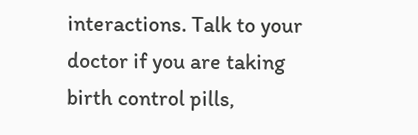interactions. Talk to your doctor if you are taking birth control pills,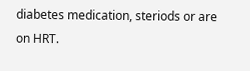diabetes medication, steriods or are on HRT.